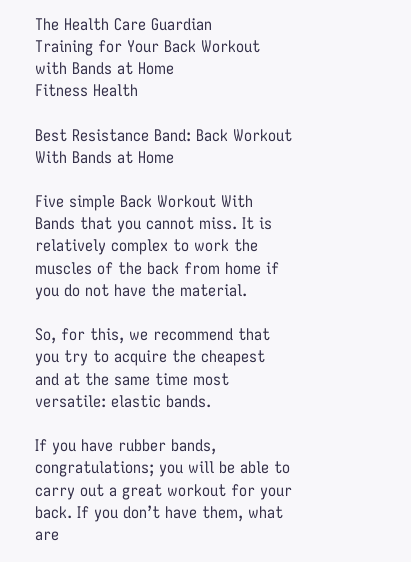The Health Care Guardian
Training for Your Back Workout with Bands at Home
Fitness Health

Best Resistance Band: Back Workout With Bands at Home

Five simple Back Workout With Bands that you cannot miss. It is relatively complex to work the muscles of the back from home if you do not have the material.

So, for this, we recommend that you try to acquire the cheapest and at the same time most versatile: elastic bands.

If you have rubber bands, congratulations; you will be able to carry out a great workout for your back. If you don’t have them, what are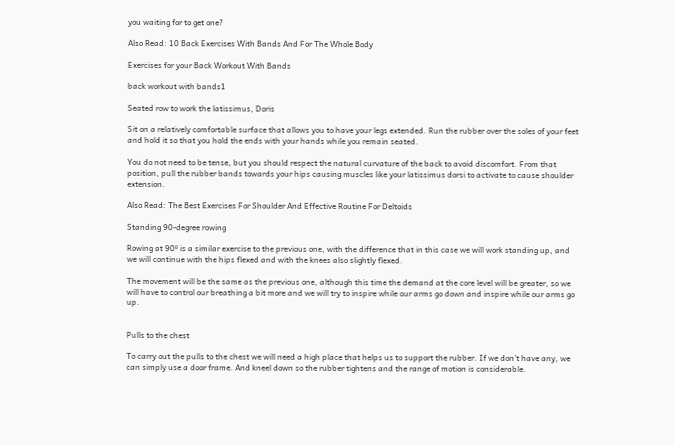you waiting for to get one?

Also Read: 10 Back Exercises With Bands And For The Whole Body

Exercises for your Back Workout With Bands

back workout with bands1

Seated row to work the latissimus, Doris

Sit on a relatively comfortable surface that allows you to have your legs extended. Run the rubber over the soles of your feet and hold it so that you hold the ends with your hands while you remain seated.

You do not need to be tense, but you should respect the natural curvature of the back to avoid discomfort. From that position, pull the rubber bands towards your hips causing muscles like your latissimus dorsi to activate to cause shoulder extension.

Also Read: The Best Exercises For Shoulder And Effective Routine For Deltoids

Standing 90-degree rowing

Rowing at 90º is a similar exercise to the previous one, with the difference that in this case we will work standing up, and we will continue with the hips flexed and with the knees also slightly flexed.

The movement will be the same as the previous one, although this time the demand at the core level will be greater, so we will have to control our breathing a bit more and we will try to inspire while our arms go down and inspire while our arms go up.


Pulls to the chest

To carry out the pulls to the chest we will need a high place that helps us to support the rubber. If we don’t have any, we can simply use a door frame. And kneel down so the rubber tightens and the range of motion is considerable.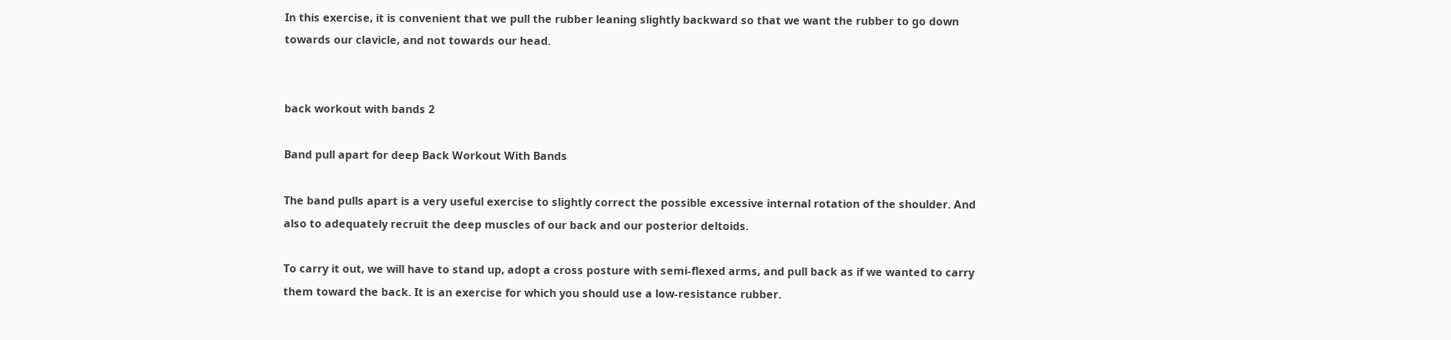In this exercise, it is convenient that we pull the rubber leaning slightly backward so that we want the rubber to go down towards our clavicle, and not towards our head.


back workout with bands 2

Band pull apart for deep Back Workout With Bands

The band pulls apart is a very useful exercise to slightly correct the possible excessive internal rotation of the shoulder. And also to adequately recruit the deep muscles of our back and our posterior deltoids.

To carry it out, we will have to stand up, adopt a cross posture with semi-flexed arms, and pull back as if we wanted to carry them toward the back. It is an exercise for which you should use a low-resistance rubber.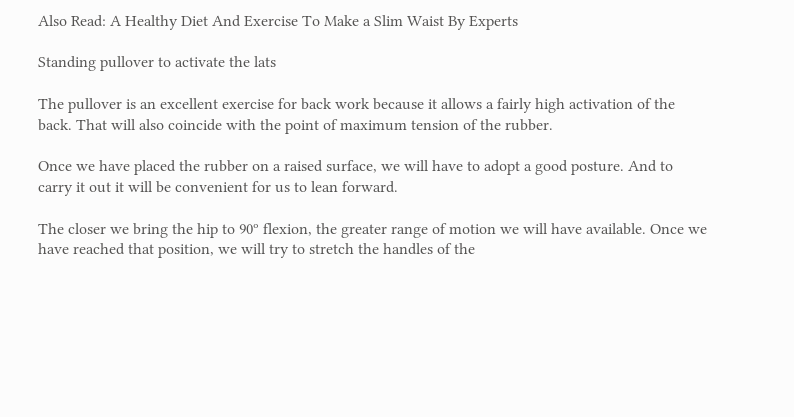Also Read: A Healthy Diet And Exercise To Make a Slim Waist By Experts

Standing pullover to activate the lats

The pullover is an excellent exercise for back work because it allows a fairly high activation of the back. That will also coincide with the point of maximum tension of the rubber.

Once we have placed the rubber on a raised surface, we will have to adopt a good posture. And to carry it out it will be convenient for us to lean forward.

The closer we bring the hip to 90º flexion, the greater range of motion we will have available. Once we have reached that position, we will try to stretch the handles of the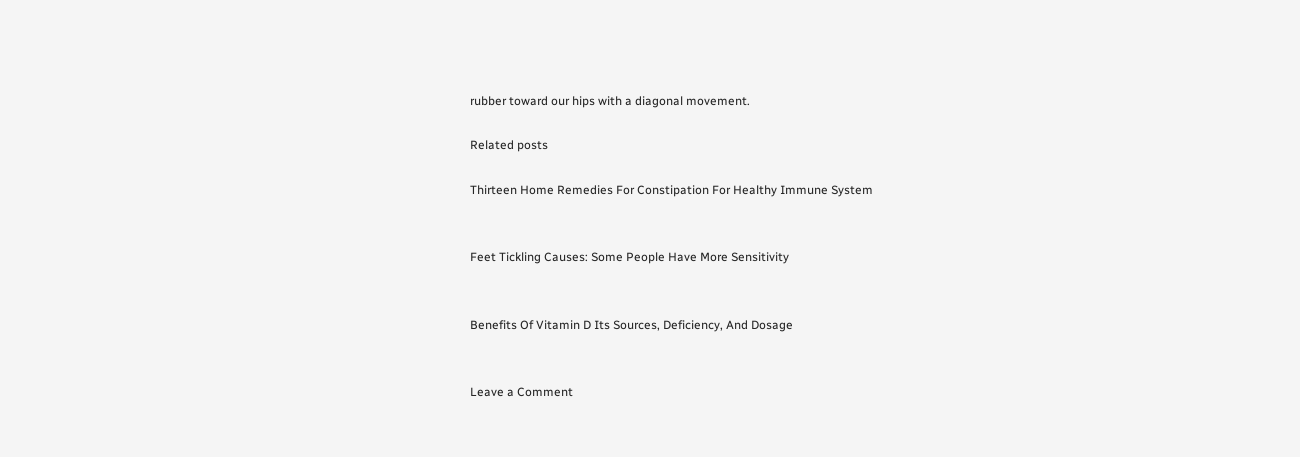rubber toward our hips with a diagonal movement.

Related posts

Thirteen Home Remedies For Constipation For Healthy Immune System


Feet Tickling Causes: Some People Have More Sensitivity


Benefits Of Vitamin D Its Sources, Deficiency, And Dosage


Leave a Comment